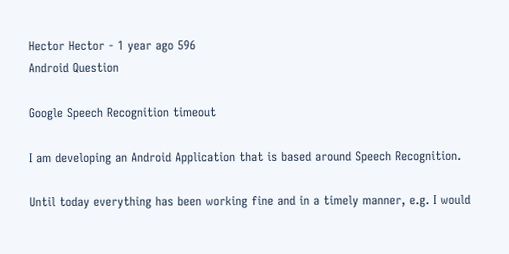Hector Hector - 1 year ago 596
Android Question

Google Speech Recognition timeout

I am developing an Android Application that is based around Speech Recognition.

Until today everything has been working fine and in a timely manner, e.g. I would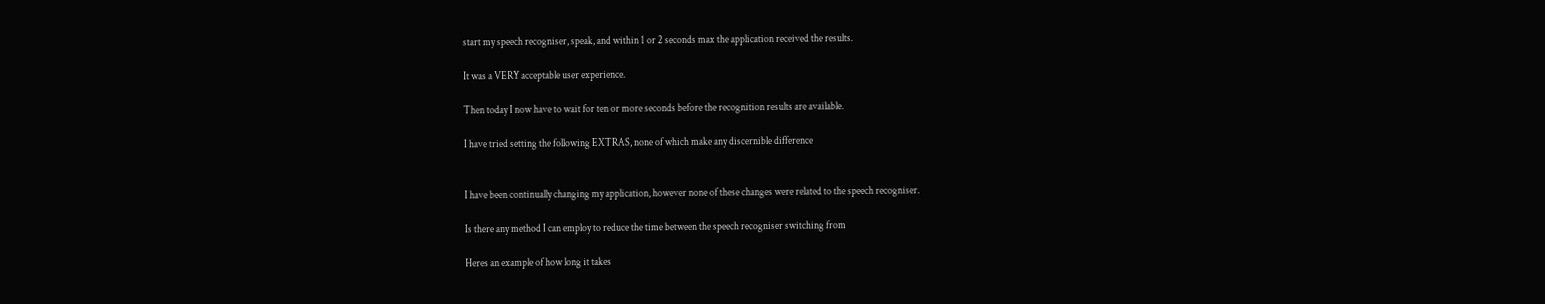start my speech recogniser, speak, and within 1 or 2 seconds max the application received the results.

It was a VERY acceptable user experience.

Then today I now have to wait for ten or more seconds before the recognition results are available.

I have tried setting the following EXTRAS, none of which make any discernible difference


I have been continually changing my application, however none of these changes were related to the speech recogniser.

Is there any method I can employ to reduce the time between the speech recogniser switching from

Heres an example of how long it takes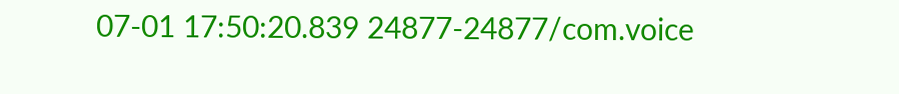07-01 17:50:20.839 24877-24877/com.voice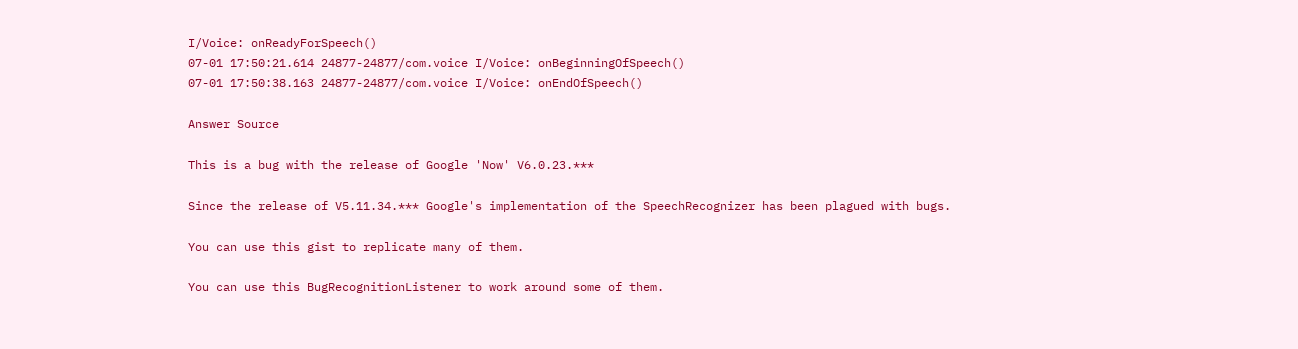I/Voice: onReadyForSpeech()
07-01 17:50:21.614 24877-24877/com.voice I/Voice: onBeginningOfSpeech()
07-01 17:50:38.163 24877-24877/com.voice I/Voice: onEndOfSpeech()

Answer Source

This is a bug with the release of Google 'Now' V6.0.23.***

Since the release of V5.11.34.*** Google's implementation of the SpeechRecognizer has been plagued with bugs.

You can use this gist to replicate many of them.

You can use this BugRecognitionListener to work around some of them.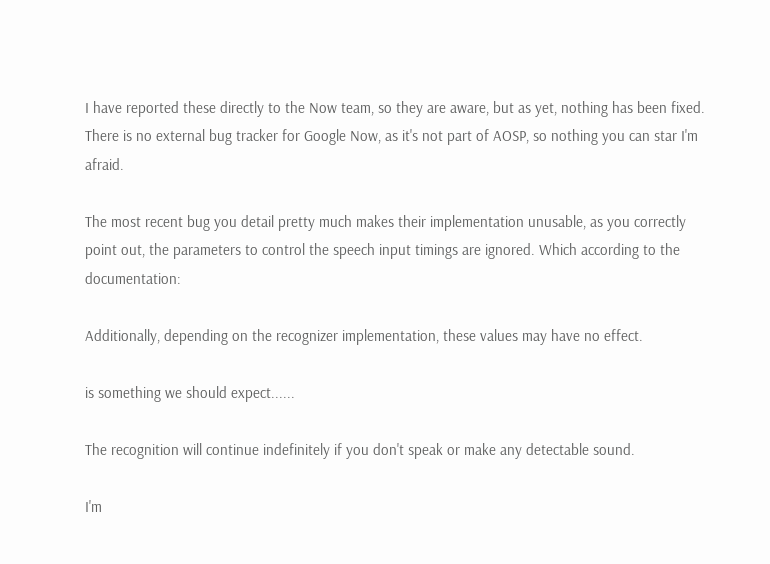I have reported these directly to the Now team, so they are aware, but as yet, nothing has been fixed. There is no external bug tracker for Google Now, as it's not part of AOSP, so nothing you can star I'm afraid.

The most recent bug you detail pretty much makes their implementation unusable, as you correctly point out, the parameters to control the speech input timings are ignored. Which according to the documentation:

Additionally, depending on the recognizer implementation, these values may have no effect.

is something we should expect......

The recognition will continue indefinitely if you don't speak or make any detectable sound.

I'm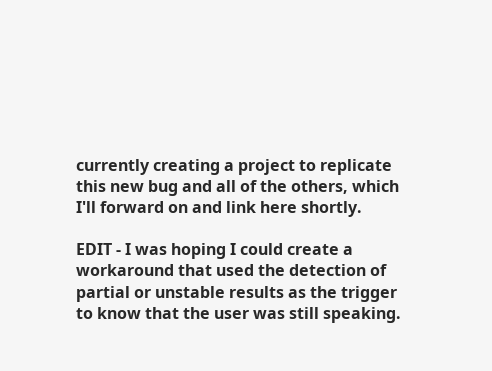currently creating a project to replicate this new bug and all of the others, which I'll forward on and link here shortly.

EDIT - I was hoping I could create a workaround that used the detection of partial or unstable results as the trigger to know that the user was still speaking.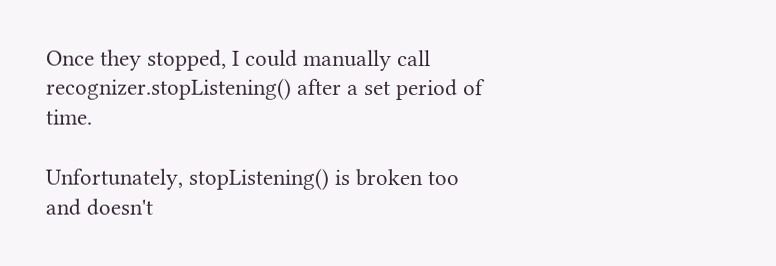Once they stopped, I could manually call recognizer.stopListening() after a set period of time.

Unfortunately, stopListening() is broken too and doesn't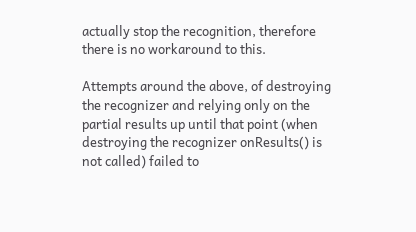actually stop the recognition, therefore there is no workaround to this.

Attempts around the above, of destroying the recognizer and relying only on the partial results up until that point (when destroying the recognizer onResults() is not called) failed to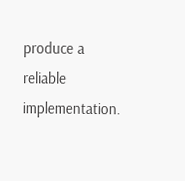produce a reliable implementation.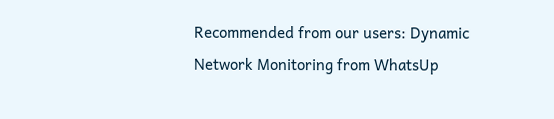Recommended from our users: Dynamic Network Monitoring from WhatsUp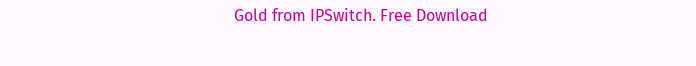Gold from IPSwitch. Free Download